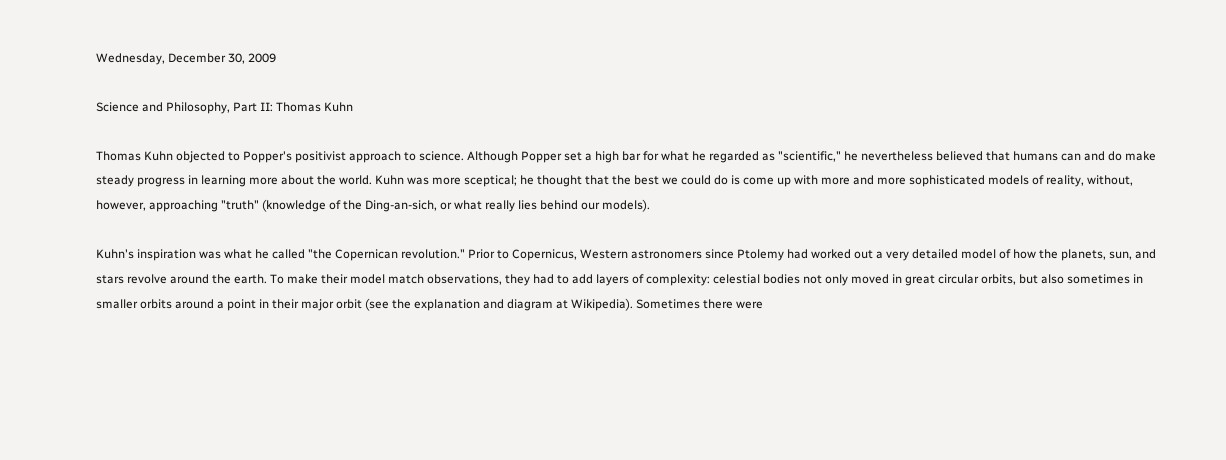Wednesday, December 30, 2009

Science and Philosophy, Part II: Thomas Kuhn

Thomas Kuhn objected to Popper's positivist approach to science. Although Popper set a high bar for what he regarded as "scientific," he nevertheless believed that humans can and do make steady progress in learning more about the world. Kuhn was more sceptical; he thought that the best we could do is come up with more and more sophisticated models of reality, without, however, approaching "truth" (knowledge of the Ding-an-sich, or what really lies behind our models).

Kuhn's inspiration was what he called "the Copernican revolution." Prior to Copernicus, Western astronomers since Ptolemy had worked out a very detailed model of how the planets, sun, and stars revolve around the earth. To make their model match observations, they had to add layers of complexity: celestial bodies not only moved in great circular orbits, but also sometimes in smaller orbits around a point in their major orbit (see the explanation and diagram at Wikipedia). Sometimes there were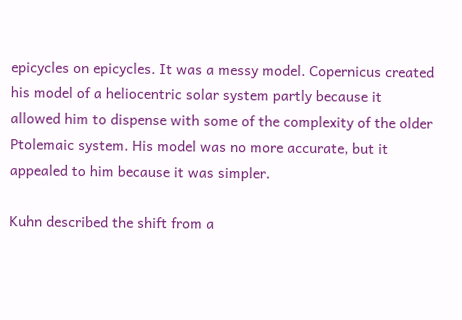epicycles on epicycles. It was a messy model. Copernicus created his model of a heliocentric solar system partly because it allowed him to dispense with some of the complexity of the older Ptolemaic system. His model was no more accurate, but it appealed to him because it was simpler.

Kuhn described the shift from a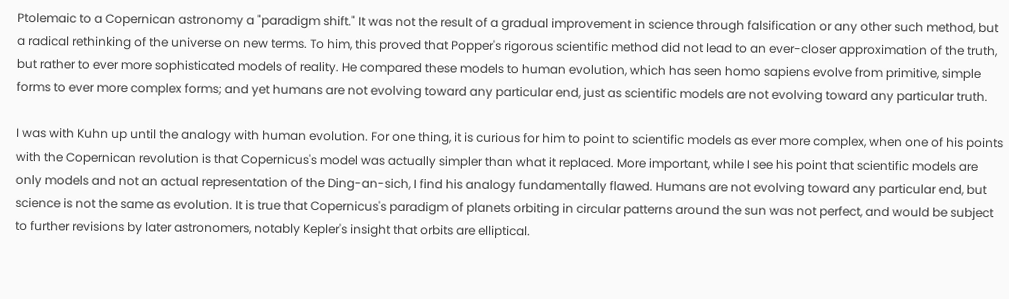Ptolemaic to a Copernican astronomy a "paradigm shift." It was not the result of a gradual improvement in science through falsification or any other such method, but a radical rethinking of the universe on new terms. To him, this proved that Popper's rigorous scientific method did not lead to an ever-closer approximation of the truth, but rather to ever more sophisticated models of reality. He compared these models to human evolution, which has seen homo sapiens evolve from primitive, simple forms to ever more complex forms; and yet humans are not evolving toward any particular end, just as scientific models are not evolving toward any particular truth.

I was with Kuhn up until the analogy with human evolution. For one thing, it is curious for him to point to scientific models as ever more complex, when one of his points with the Copernican revolution is that Copernicus's model was actually simpler than what it replaced. More important, while I see his point that scientific models are only models and not an actual representation of the Ding-an-sich, I find his analogy fundamentally flawed. Humans are not evolving toward any particular end, but science is not the same as evolution. It is true that Copernicus's paradigm of planets orbiting in circular patterns around the sun was not perfect, and would be subject to further revisions by later astronomers, notably Kepler's insight that orbits are elliptical.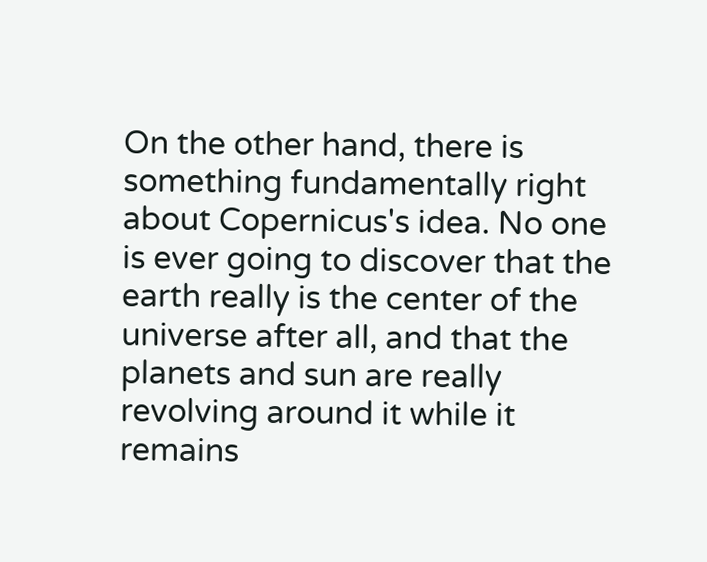On the other hand, there is something fundamentally right about Copernicus's idea. No one is ever going to discover that the earth really is the center of the universe after all, and that the planets and sun are really revolving around it while it remains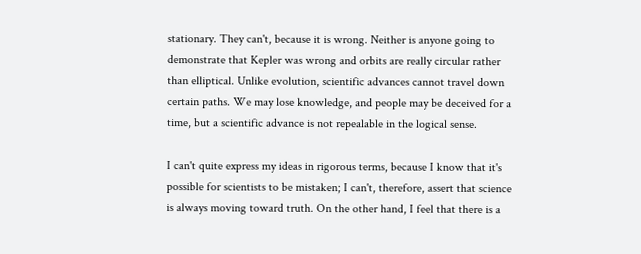stationary. They can't, because it is wrong. Neither is anyone going to demonstrate that Kepler was wrong and orbits are really circular rather than elliptical. Unlike evolution, scientific advances cannot travel down certain paths. We may lose knowledge, and people may be deceived for a time, but a scientific advance is not repealable in the logical sense.

I can't quite express my ideas in rigorous terms, because I know that it's possible for scientists to be mistaken; I can't, therefore, assert that science is always moving toward truth. On the other hand, I feel that there is a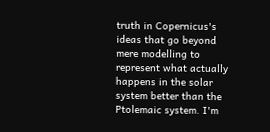truth in Copernicus's ideas that go beyond mere modelling to represent what actually happens in the solar system better than the Ptolemaic system. I'm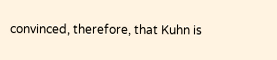convinced, therefore, that Kuhn is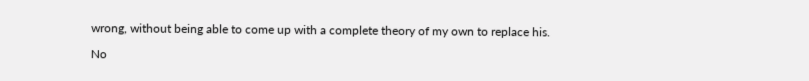wrong, without being able to come up with a complete theory of my own to replace his.

No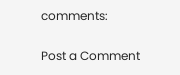comments:

Post a Comment